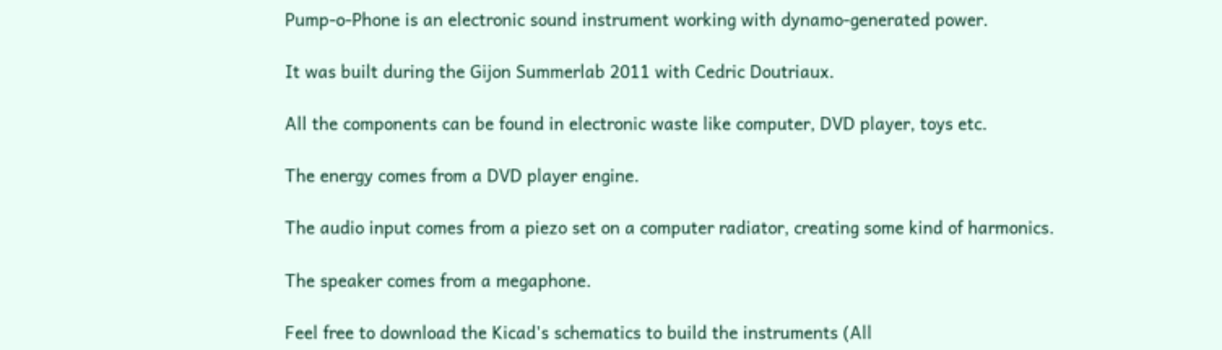Pump-o-Phone is an electronic sound instrument working with dynamo-generated power.

It was built during the Gijon Summerlab 2011 with Cedric Doutriaux.

All the components can be found in electronic waste like computer, DVD player, toys etc.

The energy comes from a DVD player engine.

The audio input comes from a piezo set on a computer radiator, creating some kind of harmonics.

The speaker comes from a megaphone.

Feel free to download the Kicad's schematics to build the instruments (All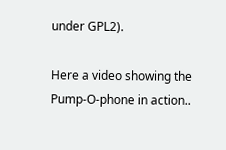under GPL2).

Here a video showing the Pump-O-phone in action..